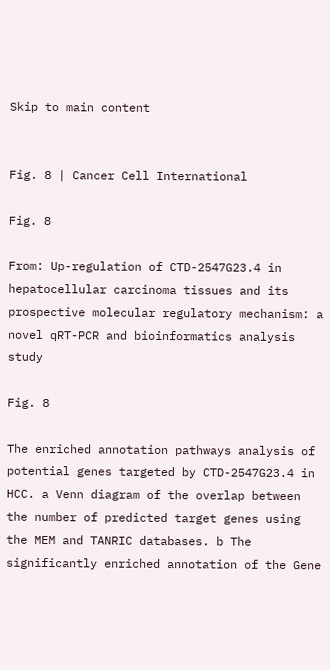Skip to main content


Fig. 8 | Cancer Cell International

Fig. 8

From: Up-regulation of CTD-2547G23.4 in hepatocellular carcinoma tissues and its prospective molecular regulatory mechanism: a novel qRT-PCR and bioinformatics analysis study

Fig. 8

The enriched annotation pathways analysis of potential genes targeted by CTD-2547G23.4 in HCC. a Venn diagram of the overlap between the number of predicted target genes using the MEM and TANRIC databases. b The significantly enriched annotation of the Gene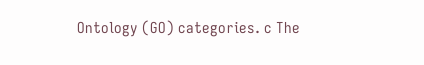Ontology (GO) categories. c The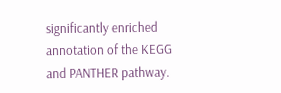significantly enriched annotation of the KEGG and PANTHER pathway.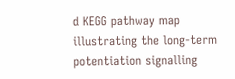d KEGG pathway map illustrating the long-term potentiation signalling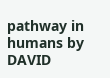pathway in humans by DAVID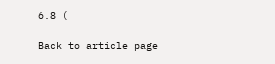6.8 (

Back to article page